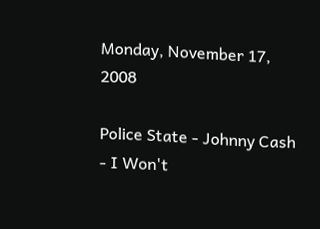Monday, November 17, 2008

Police State - Johnny Cash - I Won't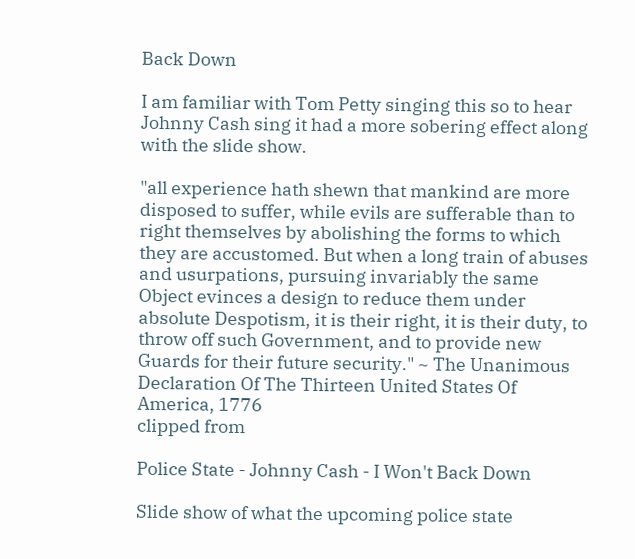Back Down

I am familiar with Tom Petty singing this so to hear Johnny Cash sing it had a more sobering effect along with the slide show.

"all experience hath shewn that mankind are more disposed to suffer, while evils are sufferable than to right themselves by abolishing the forms to which they are accustomed. But when a long train of abuses and usurpations, pursuing invariably the same Object evinces a design to reduce them under absolute Despotism, it is their right, it is their duty, to throw off such Government, and to provide new Guards for their future security." ~ The Unanimous Declaration Of The Thirteen United States Of America, 1776
clipped from

Police State - Johnny Cash - I Won't Back Down

Slide show of what the upcoming police state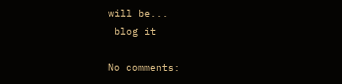will be...
 blog it

No comments: